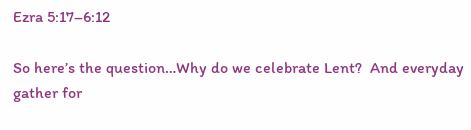Ezra 5:17–6:12

So here’s the question…Why do we celebrate Lent?  And everyday gather for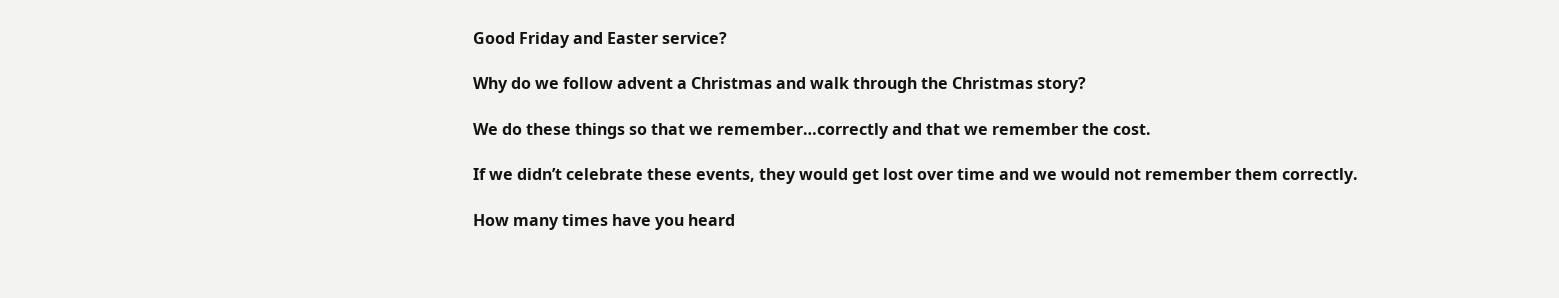Good Friday and Easter service?

Why do we follow advent a Christmas and walk through the Christmas story?

We do these things so that we remember…correctly and that we remember the cost.

If we didn’t celebrate these events, they would get lost over time and we would not remember them correctly.

How many times have you heard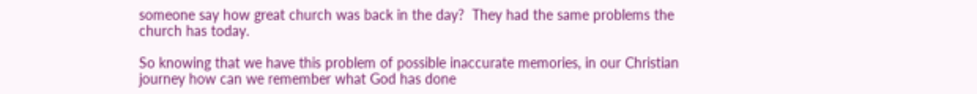someone say how great church was back in the day?  They had the same problems the church has today.

So knowing that we have this problem of possible inaccurate memories, in our Christian journey how can we remember what God has done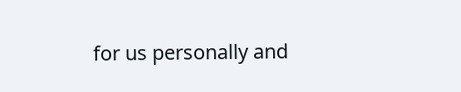for us personally and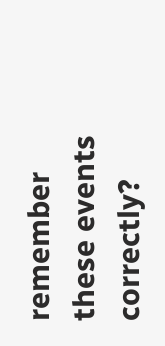remember these events correctly?